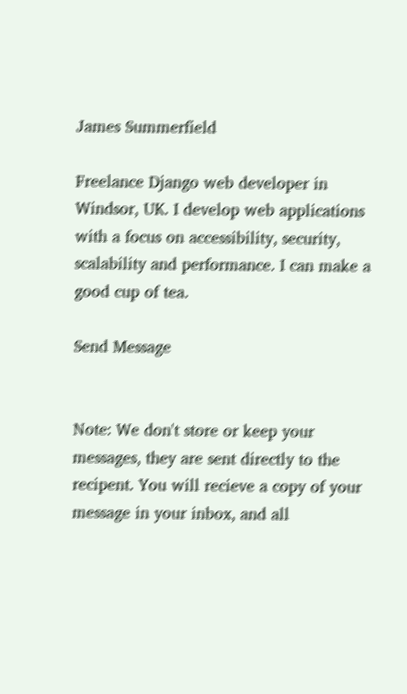James Summerfield

Freelance Django web developer in Windsor, UK. I develop web applications with a focus on accessibility, security, scalability and performance. I can make a good cup of tea.

Send Message


Note: We don't store or keep your messages, they are sent directly to the recipent. You will recieve a copy of your message in your inbox, and all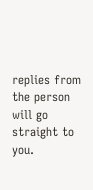replies from the person will go straight to you.